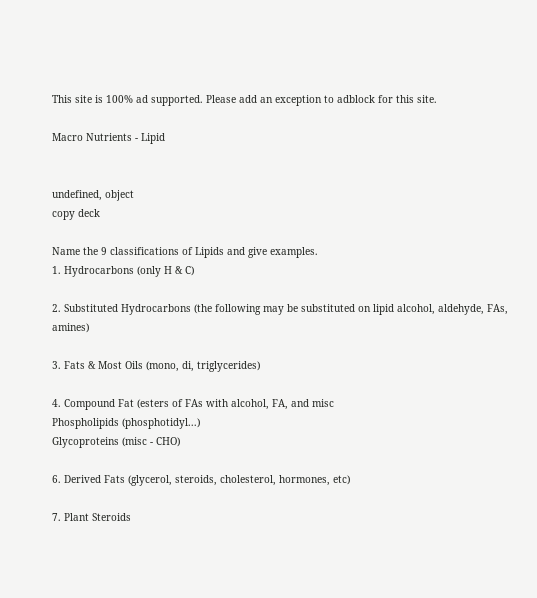This site is 100% ad supported. Please add an exception to adblock for this site.

Macro Nutrients - Lipid


undefined, object
copy deck

Name the 9 classifications of Lipids and give examples.
1. Hydrocarbons (only H & C)

2. Substituted Hydrocarbons (the following may be substituted on lipid alcohol, aldehyde, FAs, amines)

3. Fats & Most Oils (mono, di, triglycerides)

4. Compound Fat (esters of FAs with alcohol, FA, and misc
Phospholipids (phosphotidyl...)
Glycoproteins (misc - CHO)

6. Derived Fats (glycerol, steroids, cholesterol, hormones, etc)

7. Plant Steroids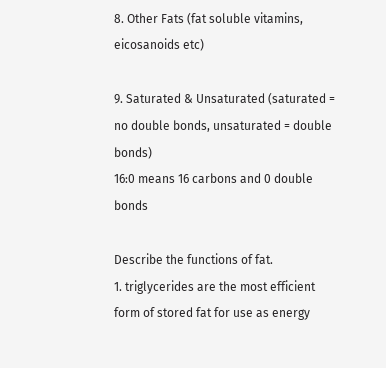8. Other Fats (fat soluble vitamins, eicosanoids etc)

9. Saturated & Unsaturated (saturated = no double bonds, unsaturated = double bonds)
16:0 means 16 carbons and 0 double bonds

Describe the functions of fat.
1. triglycerides are the most efficient form of stored fat for use as energy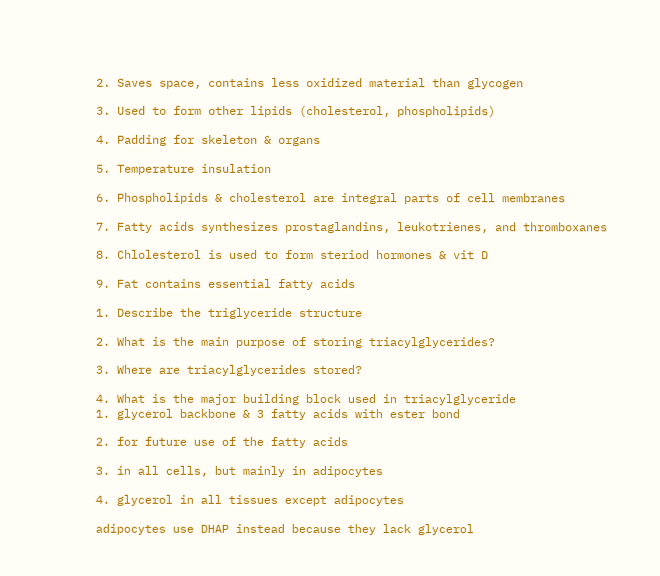2. Saves space, contains less oxidized material than glycogen

3. Used to form other lipids (cholesterol, phospholipids)

4. Padding for skeleton & organs

5. Temperature insulation

6. Phospholipids & cholesterol are integral parts of cell membranes

7. Fatty acids synthesizes prostaglandins, leukotrienes, and thromboxanes

8. Chlolesterol is used to form steriod hormones & vit D

9. Fat contains essential fatty acids

1. Describe the triglyceride structure

2. What is the main purpose of storing triacylglycerides?

3. Where are triacylglycerides stored?

4. What is the major building block used in triacylglyceride
1. glycerol backbone & 3 fatty acids with ester bond

2. for future use of the fatty acids

3. in all cells, but mainly in adipocytes

4. glycerol in all tissues except adipocytes

adipocytes use DHAP instead because they lack glycerol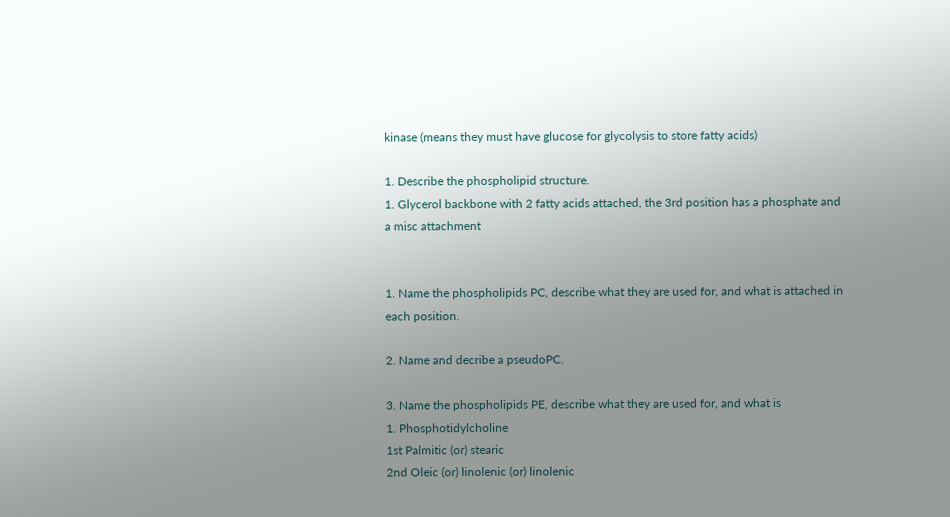kinase (means they must have glucose for glycolysis to store fatty acids)

1. Describe the phospholipid structure.
1. Glycerol backbone with 2 fatty acids attached, the 3rd position has a phosphate and a misc attachment


1. Name the phospholipids PC, describe what they are used for, and what is attached in each position.

2. Name and decribe a pseudoPC.

3. Name the phospholipids PE, describe what they are used for, and what is
1. Phosphotidylcholine
1st Palmitic (or) stearic
2nd Oleic (or) linolenic (or) linolenic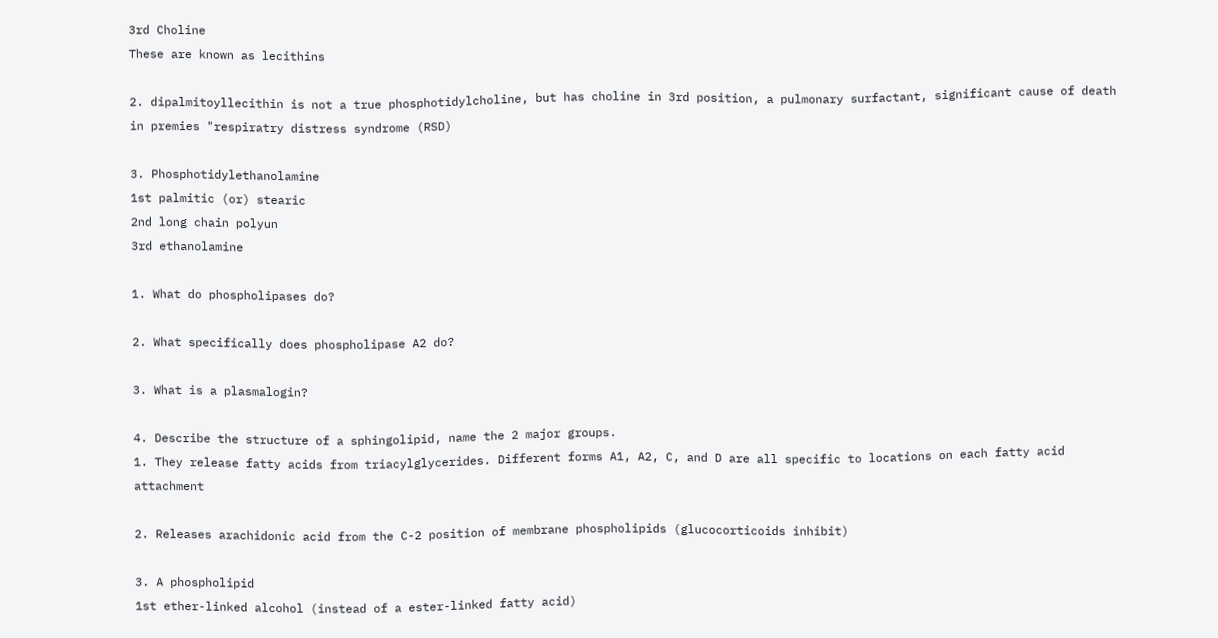3rd Choline
These are known as lecithins

2. dipalmitoyllecithin is not a true phosphotidylcholine, but has choline in 3rd position, a pulmonary surfactant, significant cause of death in premies "respiratry distress syndrome (RSD)

3. Phosphotidylethanolamine
1st palmitic (or) stearic
2nd long chain polyun
3rd ethanolamine

1. What do phospholipases do?

2. What specifically does phospholipase A2 do?

3. What is a plasmalogin?

4. Describe the structure of a sphingolipid, name the 2 major groups.
1. They release fatty acids from triacylglycerides. Different forms A1, A2, C, and D are all specific to locations on each fatty acid attachment

2. Releases arachidonic acid from the C-2 position of membrane phospholipids (glucocorticoids inhibit)

3. A phospholipid
1st ether-linked alcohol (instead of a ester-linked fatty acid)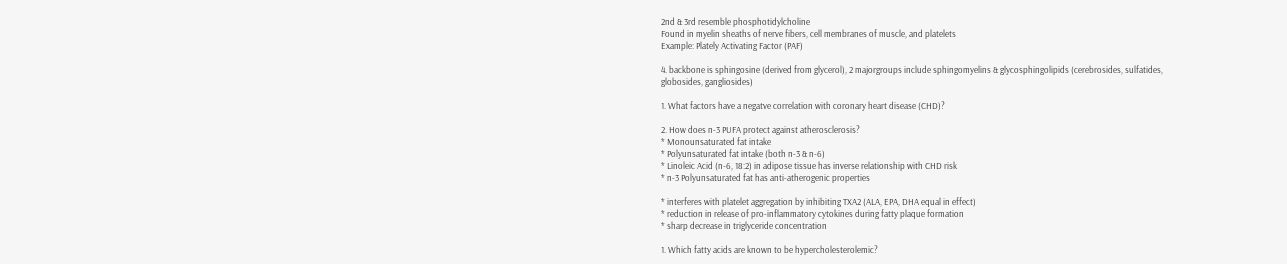2nd & 3rd resemble phosphotidylcholine
Found in myelin sheaths of nerve fibers, cell membranes of muscle, and platelets
Example: Plately Activating Factor (PAF)

4. backbone is sphingosine (derived from glycerol), 2 majorgroups include sphingomyelins & glycosphingolipids (cerebrosides, sulfatides, globosides, gangliosides)

1. What factors have a negatve correlation with coronary heart disease (CHD)?

2. How does n-3 PUFA protect against atherosclerosis?
* Monounsaturated fat intake
* Polyunsaturated fat intake (both n-3 & n-6)
* Linoleic Acid (n-6, 18:2) in adipose tissue has inverse relationship with CHD risk
* n-3 Polyunsaturated fat has anti-atherogenic properties

* interferes with platelet aggregation by inhibiting TXA2 (ALA, EPA, DHA equal in effect)
* reduction in release of pro-inflammatory cytokines during fatty plaque formation
* sharp decrease in triglyceride concentration

1. Which fatty acids are known to be hypercholesterolemic?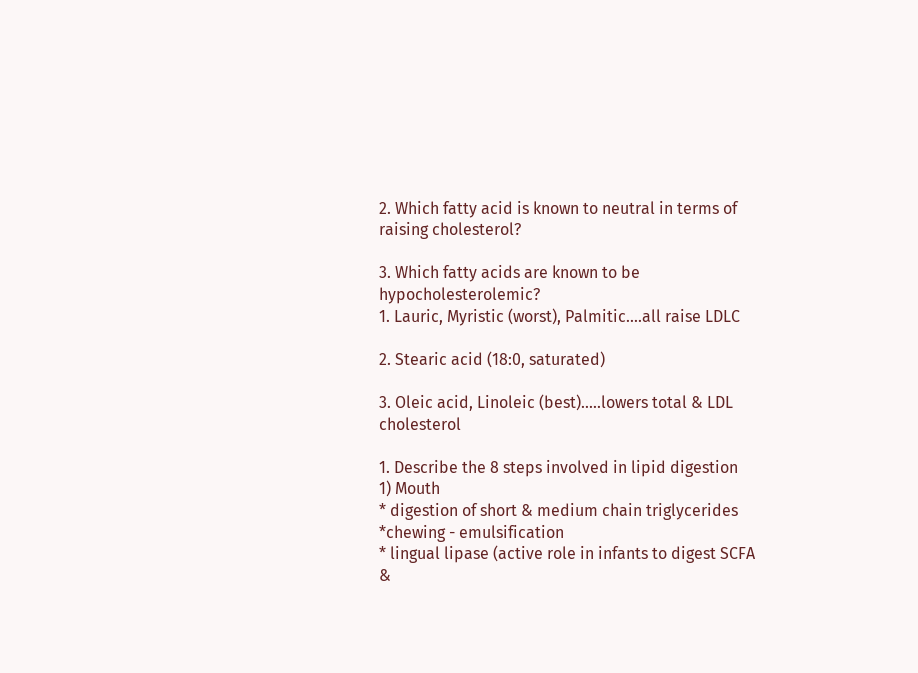2. Which fatty acid is known to neutral in terms of raising cholesterol?

3. Which fatty acids are known to be hypocholesterolemic?
1. Lauric, Myristic (worst), Palmitic....all raise LDLC

2. Stearic acid (18:0, saturated)

3. Oleic acid, Linoleic (best).....lowers total & LDL cholesterol

1. Describe the 8 steps involved in lipid digestion
1) Mouth
* digestion of short & medium chain triglycerides
*chewing - emulsification
* lingual lipase (active role in infants to digest SCFA &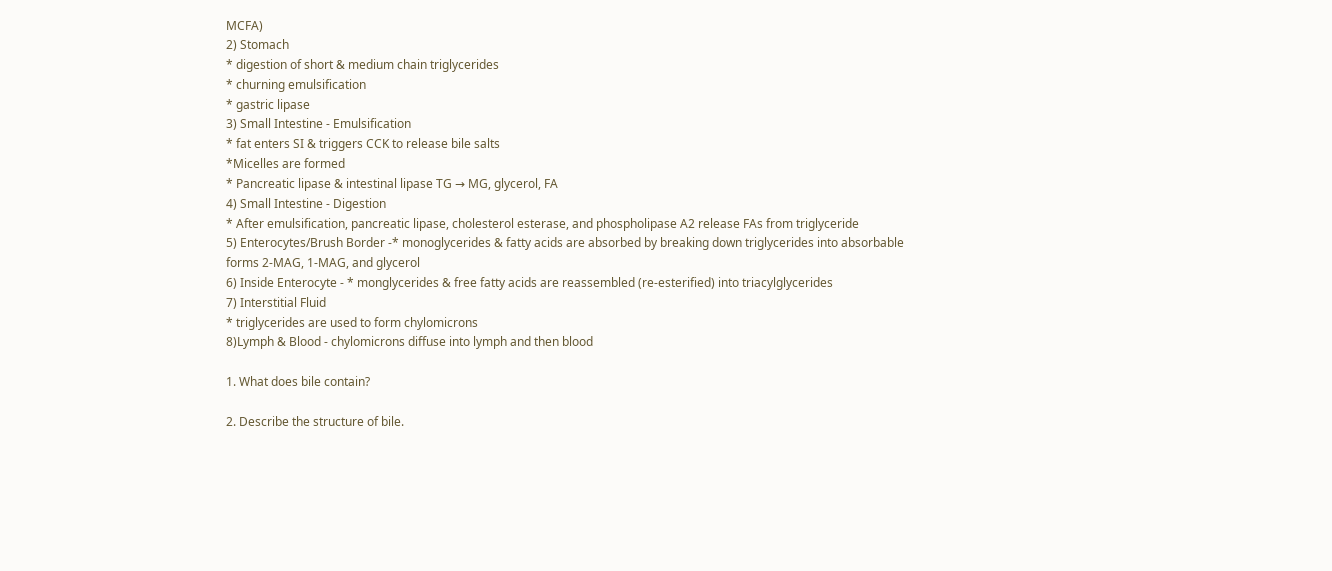MCFA)
2) Stomach
* digestion of short & medium chain triglycerides
* churning emulsification
* gastric lipase
3) Small Intestine - Emulsification
* fat enters SI & triggers CCK to release bile salts
*Micelles are formed
* Pancreatic lipase & intestinal lipase TG → MG, glycerol, FA
4) Small Intestine - Digestion
* After emulsification, pancreatic lipase, cholesterol esterase, and phospholipase A2 release FAs from triglyceride
5) Enterocytes/Brush Border -* monoglycerides & fatty acids are absorbed by breaking down triglycerides into absorbable forms 2-MAG, 1-MAG, and glycerol
6) Inside Enterocyte - * monglycerides & free fatty acids are reassembled (re-esterified) into triacylglycerides
7) Interstitial Fluid
* triglycerides are used to form chylomicrons
8)Lymph & Blood - chylomicrons diffuse into lymph and then blood

1. What does bile contain?

2. Describe the structure of bile.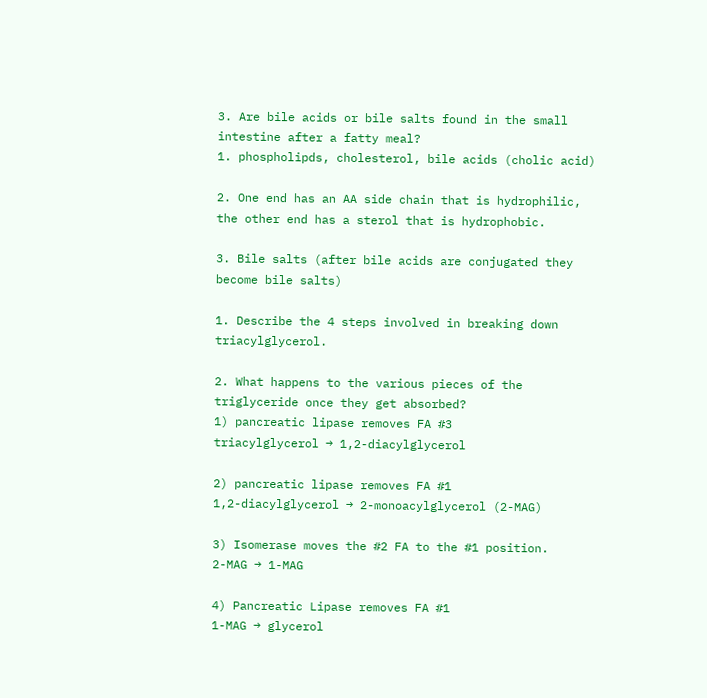3. Are bile acids or bile salts found in the small intestine after a fatty meal?
1. phospholipds, cholesterol, bile acids (cholic acid)

2. One end has an AA side chain that is hydrophilic, the other end has a sterol that is hydrophobic.

3. Bile salts (after bile acids are conjugated they become bile salts)

1. Describe the 4 steps involved in breaking down triacylglycerol.

2. What happens to the various pieces of the triglyceride once they get absorbed?
1) pancreatic lipase removes FA #3
triacylglycerol → 1,2-diacylglycerol

2) pancreatic lipase removes FA #1
1,2-diacylglycerol → 2-monoacylglycerol (2-MAG)

3) Isomerase moves the #2 FA to the #1 position.
2-MAG → 1-MAG

4) Pancreatic Lipase removes FA #1
1-MAG → glycerol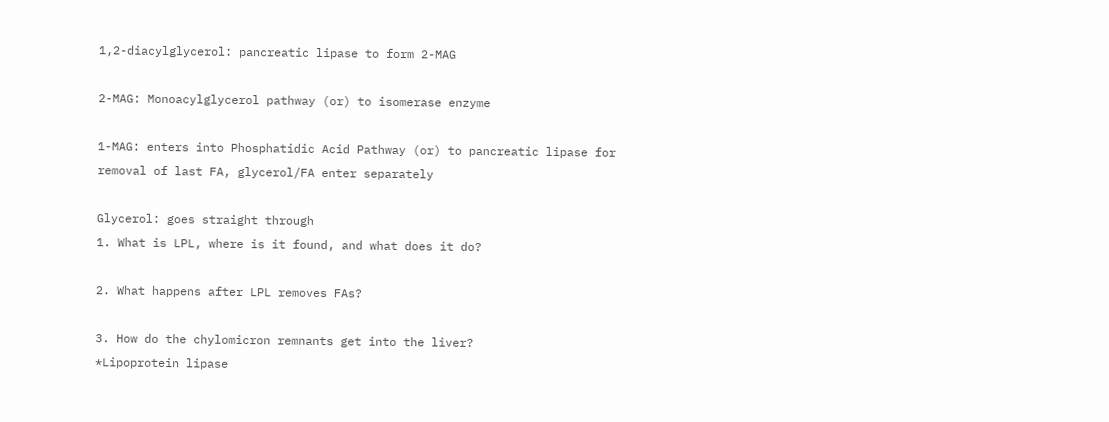1,2-diacylglycerol: pancreatic lipase to form 2-MAG

2-MAG: Monoacylglycerol pathway (or) to isomerase enzyme

1-MAG: enters into Phosphatidic Acid Pathway (or) to pancreatic lipase for removal of last FA, glycerol/FA enter separately

Glycerol: goes straight through
1. What is LPL, where is it found, and what does it do?

2. What happens after LPL removes FAs?

3. How do the chylomicron remnants get into the liver?
*Lipoprotein lipase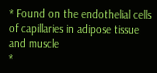* Found on the endothelial cells of capillaries in adipose tissue and muscle
*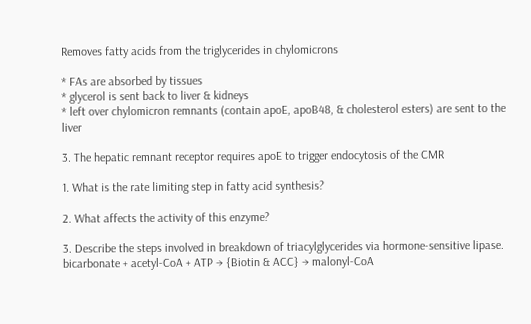Removes fatty acids from the triglycerides in chylomicrons

* FAs are absorbed by tissues
* glycerol is sent back to liver & kidneys
* left over chylomicron remnants (contain apoE, apoB48, & cholesterol esters) are sent to the liver

3. The hepatic remnant receptor requires apoE to trigger endocytosis of the CMR

1. What is the rate limiting step in fatty acid synthesis?

2. What affects the activity of this enzyme?

3. Describe the steps involved in breakdown of triacylglycerides via hormone-sensitive lipase.
bicarbonate + acetyl-CoA + ATP → {Biotin & ACC} → malonyl-CoA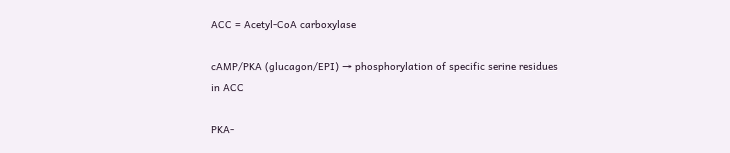ACC = Acetyl-CoA carboxylase

cAMP/PKA (glucagon/EPI) → phosphorylation of specific serine residues in ACC

PKA-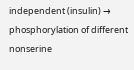independent (insulin) → phosphorylation of different nonserine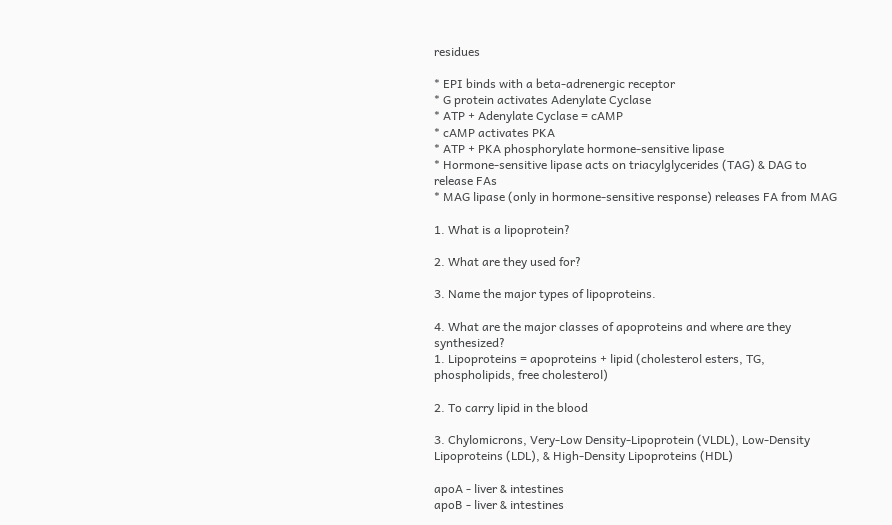residues

* EPI binds with a beta-adrenergic receptor
* G protein activates Adenylate Cyclase
* ATP + Adenylate Cyclase = cAMP
* cAMP activates PKA
* ATP + PKA phosphorylate hormone-sensitive lipase
* Hormone-sensitive lipase acts on triacylglycerides (TAG) & DAG to release FAs
* MAG lipase (only in hormone-sensitive response) releases FA from MAG

1. What is a lipoprotein?

2. What are they used for?

3. Name the major types of lipoproteins.

4. What are the major classes of apoproteins and where are they synthesized?
1. Lipoproteins = apoproteins + lipid (cholesterol esters, TG, phospholipids, free cholesterol)

2. To carry lipid in the blood

3. Chylomicrons, Very-Low Density-Lipoprotein (VLDL), Low-Density Lipoproteins (LDL), & High-Density Lipoproteins (HDL)

apoA - liver & intestines
apoB - liver & intestines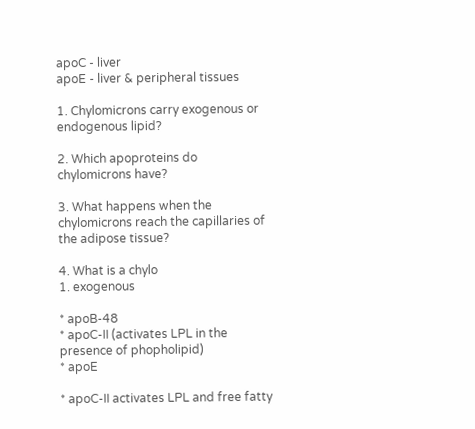apoC - liver
apoE - liver & peripheral tissues

1. Chylomicrons carry exogenous or endogenous lipid?

2. Which apoproteins do chylomicrons have?

3. What happens when the chylomicrons reach the capillaries of the adipose tissue?

4. What is a chylo
1. exogenous

* apoB-48
* apoC-II (activates LPL in the presence of phopholipid)
* apoE

* apoC-II activates LPL and free fatty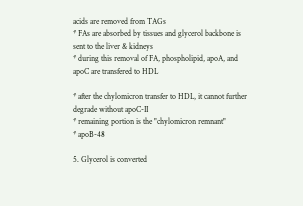acids are removed from TAGs
* FAs are absorbed by tissues and glycerol backbone is sent to the liver & kidneys
* during this removal of FA, phospholipid, apoA, and apoC are transfered to HDL

* after the chylomicron transfer to HDL, it cannot further degrade without apoC-II
* remaining portion is the "chylomicron remnant"
* apoB-48

5. Glycerol is converted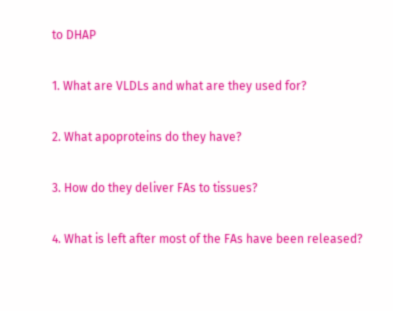to DHAP

1. What are VLDLs and what are they used for?

2. What apoproteins do they have?

3. How do they deliver FAs to tissues?

4. What is left after most of the FAs have been released?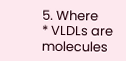5. Where
* VLDLs are molecules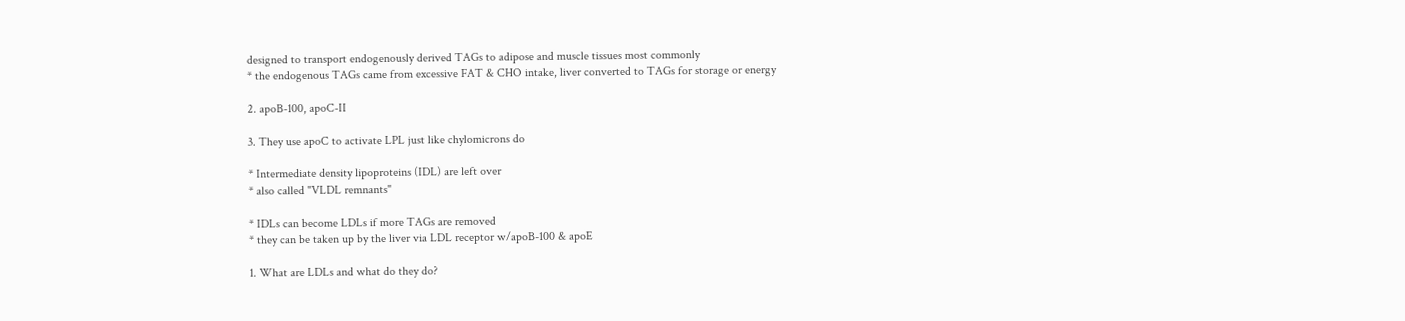designed to transport endogenously derived TAGs to adipose and muscle tissues most commonly
* the endogenous TAGs came from excessive FAT & CHO intake, liver converted to TAGs for storage or energy

2. apoB-100, apoC-II

3. They use apoC to activate LPL just like chylomicrons do

* Intermediate density lipoproteins (IDL) are left over
* also called "VLDL remnants"

* IDLs can become LDLs if more TAGs are removed
* they can be taken up by the liver via LDL receptor w/apoB-100 & apoE

1. What are LDLs and what do they do?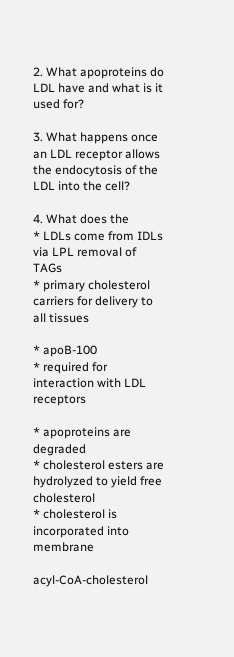2. What apoproteins do LDL have and what is it used for?

3. What happens once an LDL receptor allows the endocytosis of the LDL into the cell?

4. What does the
* LDLs come from IDLs via LPL removal of TAGs
* primary cholesterol carriers for delivery to all tissues

* apoB-100
* required for interaction with LDL receptors

* apoproteins are degraded
* cholesterol esters are hydrolyzed to yield free cholesterol
* cholesterol is incorporated into membrane

acyl-CoA-cholesterol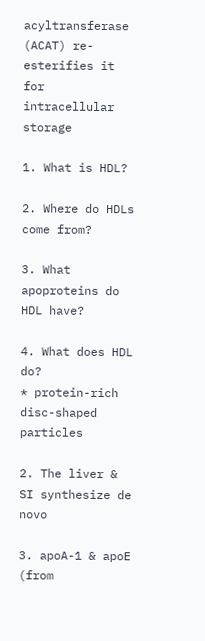acyltransferase (ACAT) re-esterifies it for intracellular storage

1. What is HDL?

2. Where do HDLs come from?

3. What apoproteins do HDL have?

4. What does HDL do?
* protein-rich disc-shaped particles

2. The liver & SI synthesize de novo

3. apoA-1 & apoE (from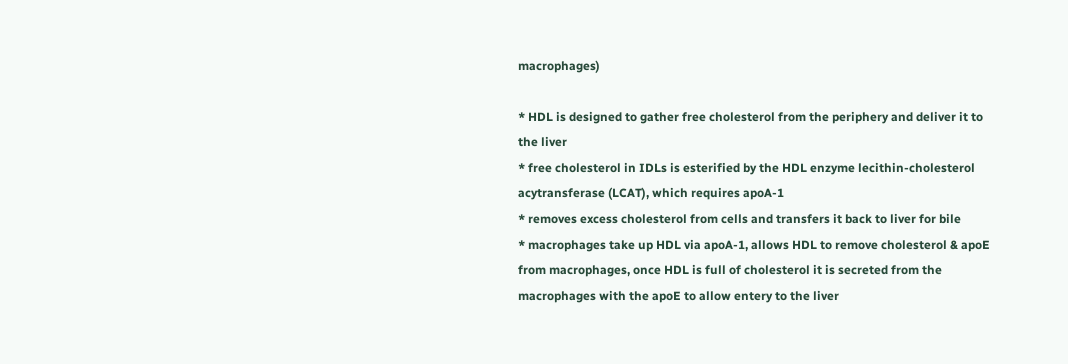macrophages)

* HDL is designed to gather free cholesterol from the periphery and deliver it to the liver
* free cholesterol in IDLs is esterified by the HDL enzyme lecithin-cholesterol acytransferase (LCAT), which requires apoA-1
* removes excess cholesterol from cells and transfers it back to liver for bile
* macrophages take up HDL via apoA-1, allows HDL to remove cholesterol & apoE from macrophages, once HDL is full of cholesterol it is secreted from the macrophages with the apoE to allow entery to the liver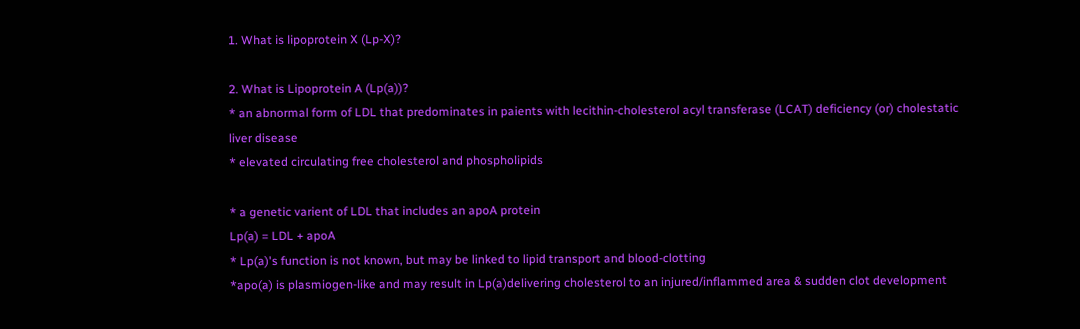1. What is lipoprotein X (Lp-X)?

2. What is Lipoprotein A (Lp(a))?
* an abnormal form of LDL that predominates in paients with lecithin-cholesterol acyl transferase (LCAT) deficiency (or) cholestatic liver disease
* elevated circulating free cholesterol and phospholipids

* a genetic varient of LDL that includes an apoA protein
Lp(a) = LDL + apoA
* Lp(a)'s function is not known, but may be linked to lipid transport and blood-clotting
*apo(a) is plasmiogen-like and may result in Lp(a)delivering cholesterol to an injured/inflammed area & sudden clot development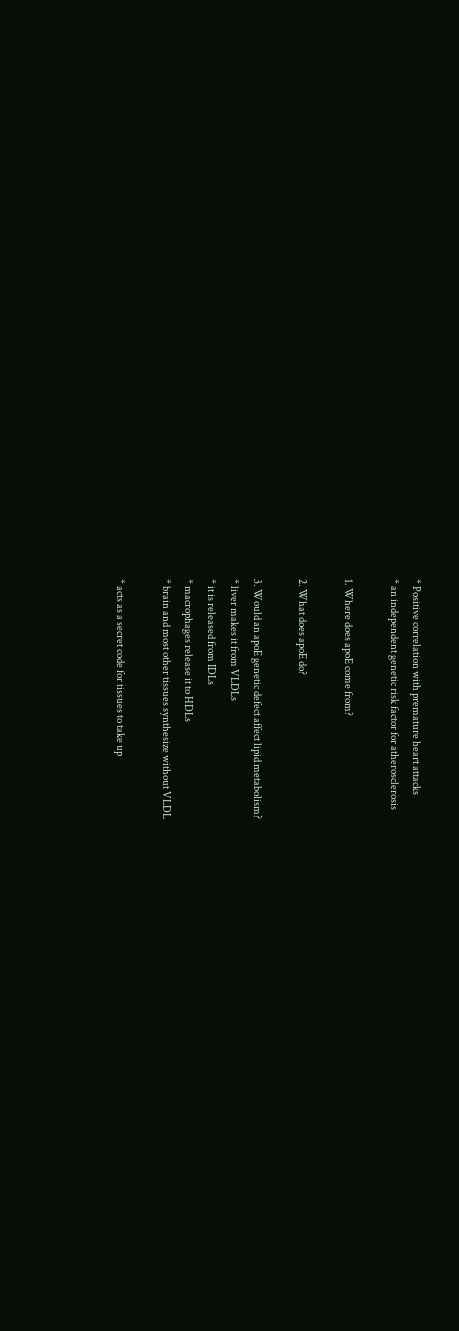* Positive correlation with premature heart attacks
* an independent genetic risk factor for atherosclerosis

1. Where does apoE come from?

2. What does apoE do?

3. Would an apoE genetic defect affect lipid metabolism?
* liver makes it from VLDLs
* it is released from IDLs
* macrophages release it to HDLs
* brain and most other tissues synthesize without VLDL

* acts as a secret code for tissues to take up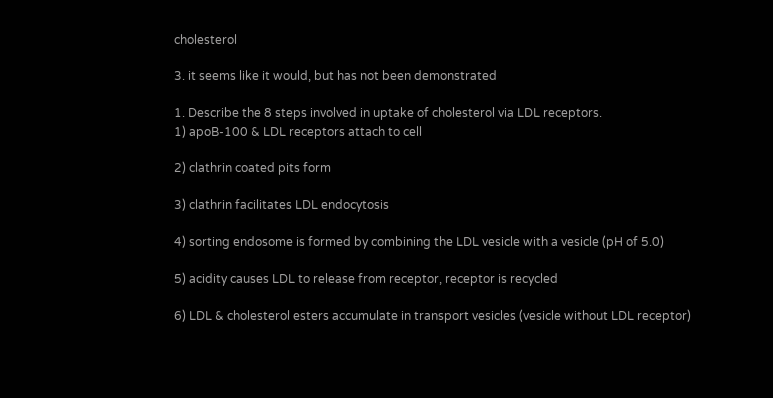cholesterol

3. it seems like it would, but has not been demonstrated

1. Describe the 8 steps involved in uptake of cholesterol via LDL receptors.
1) apoB-100 & LDL receptors attach to cell

2) clathrin coated pits form

3) clathrin facilitates LDL endocytosis

4) sorting endosome is formed by combining the LDL vesicle with a vesicle (pH of 5.0)

5) acidity causes LDL to release from receptor, receptor is recycled

6) LDL & cholesterol esters accumulate in transport vesicles (vesicle without LDL receptor)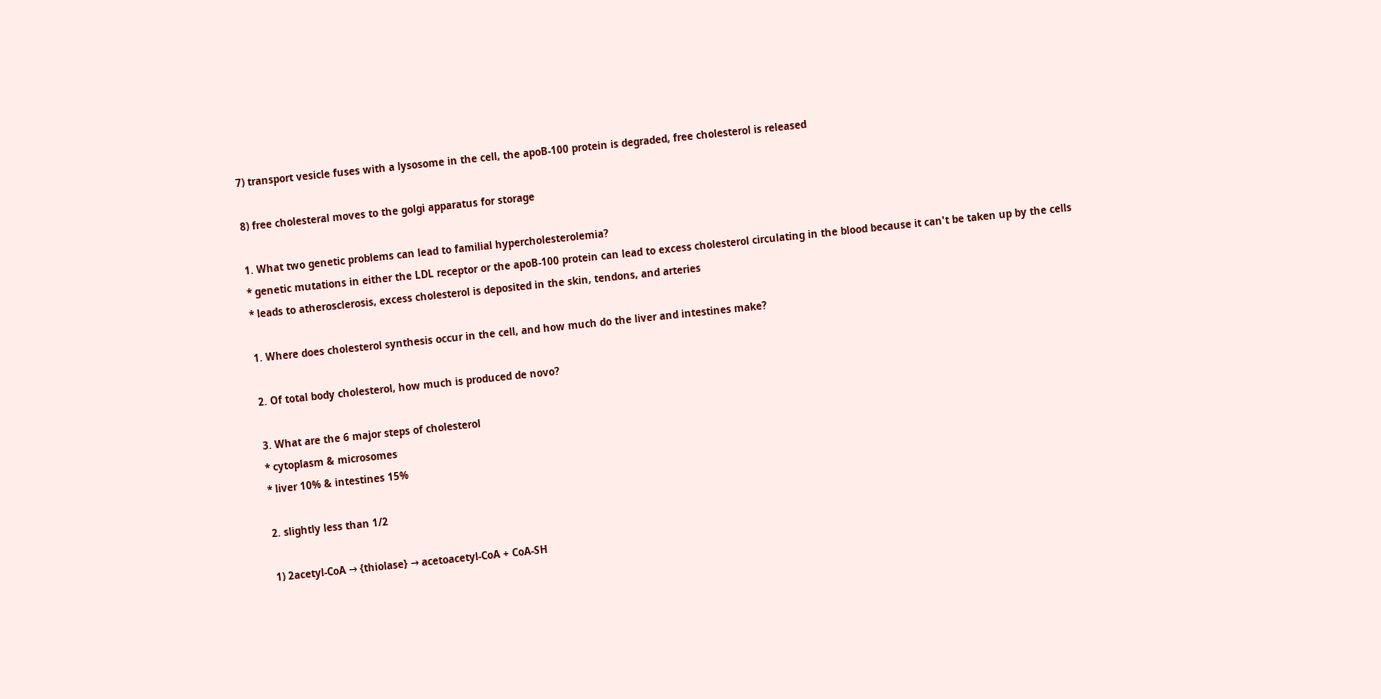7) transport vesicle fuses with a lysosome in the cell, the apoB-100 protein is degraded, free cholesterol is released

8) free cholesteral moves to the golgi apparatus for storage

1. What two genetic problems can lead to familial hypercholesterolemia?
* genetic mutations in either the LDL receptor or the apoB-100 protein can lead to excess cholesterol circulating in the blood because it can't be taken up by the cells
* leads to atherosclerosis, excess cholesterol is deposited in the skin, tendons, and arteries

1. Where does cholesterol synthesis occur in the cell, and how much do the liver and intestines make?

2. Of total body cholesterol, how much is produced de novo?

3. What are the 6 major steps of cholesterol
* cytoplasm & microsomes
* liver 10% & intestines 15%

2. slightly less than 1/2

1) 2acetyl-CoA → {thiolase} → acetoacetyl-CoA + CoA-SH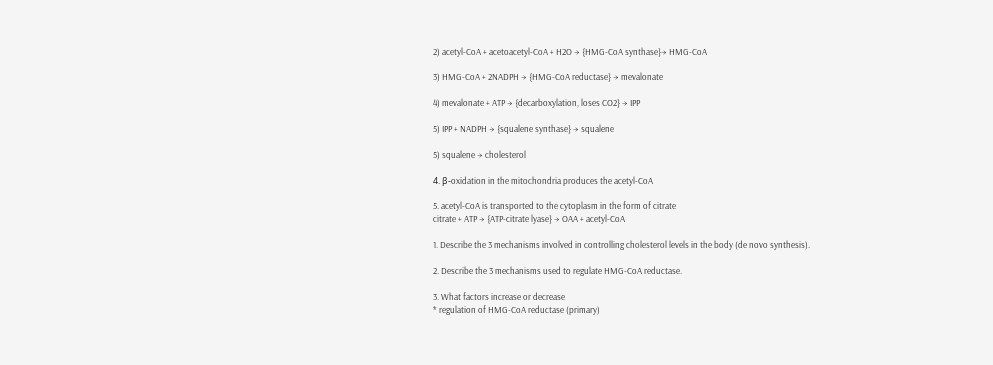2) acetyl-CoA + acetoacetyl-CoA + H2O → {HMG-CoA synthase}→ HMG-CoA

3) HMG-CoA + 2NADPH → {HMG-CoA reductase} → mevalonate

4) mevalonate + ATP → {decarboxylation, loses CO2} → IPP

5) IPP + NADPH → {squalene synthase} → squalene

5) squalene → cholesterol

4. β-oxidation in the mitochondria produces the acetyl-CoA

5. acetyl-CoA is transported to the cytoplasm in the form of citrate
citrate + ATP → {ATP-citrate lyase} → OAA + acetyl-CoA

1. Describe the 3 mechanisms involved in controlling cholesterol levels in the body (de novo synthesis).

2. Describe the 3 mechanisms used to regulate HMG-CoA reductase.

3. What factors increase or decrease
* regulation of HMG-CoA reductase (primary)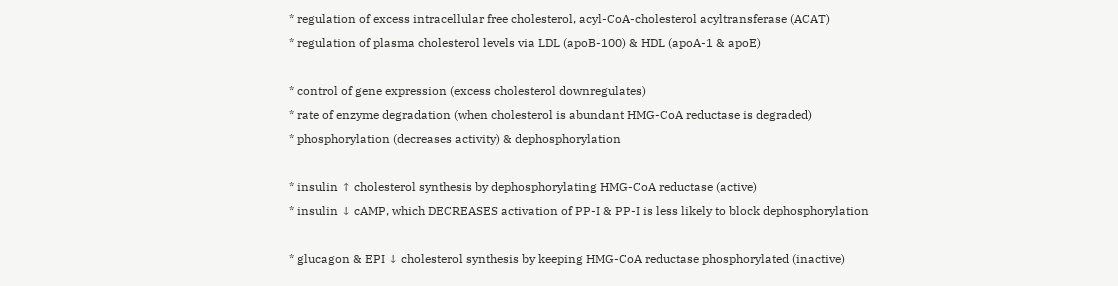* regulation of excess intracellular free cholesterol, acyl-CoA-cholesterol acyltransferase (ACAT)
* regulation of plasma cholesterol levels via LDL (apoB-100) & HDL (apoA-1 & apoE)

* control of gene expression (excess cholesterol downregulates)
* rate of enzyme degradation (when cholesterol is abundant HMG-CoA reductase is degraded)
* phosphorylation (decreases activity) & dephosphorylation

* insulin ↑ cholesterol synthesis by dephosphorylating HMG-CoA reductase (active)
* insulin ↓ cAMP, which DECREASES activation of PP-I & PP-I is less likely to block dephosphorylation

* glucagon & EPI ↓ cholesterol synthesis by keeping HMG-CoA reductase phosphorylated (inactive)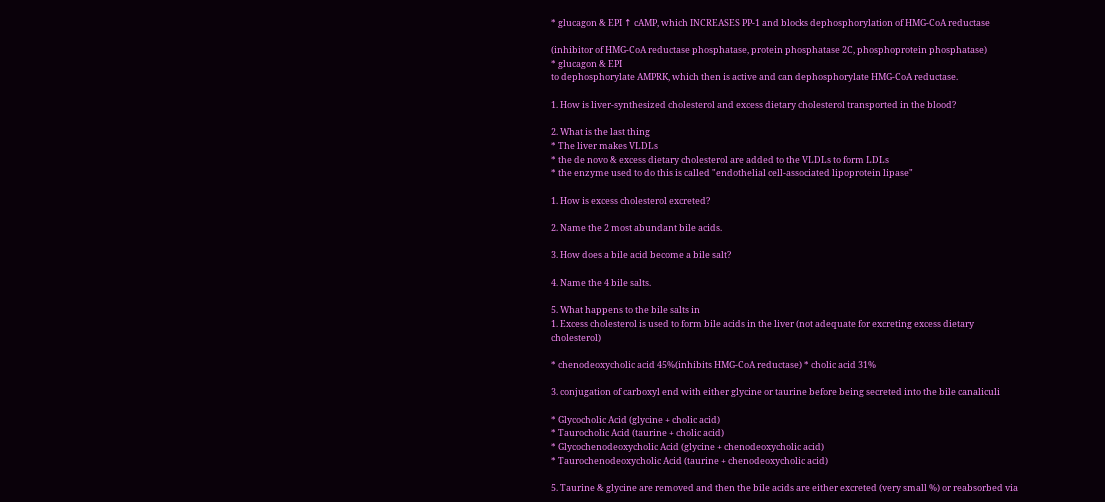* glucagon & EPI ↑ cAMP, which INCREASES PP-1 and blocks dephosphorylation of HMG-CoA reductase

(inhibitor of HMG-CoA reductase phosphatase, protein phosphatase 2C, phosphoprotein phosphatase)
* glucagon & EPI
to dephosphorylate AMPRK, which then is active and can dephosphorylate HMG-CoA reductase.

1. How is liver-synthesized cholesterol and excess dietary cholesterol transported in the blood?

2. What is the last thing
* The liver makes VLDLs
* the de novo & excess dietary cholesterol are added to the VLDLs to form LDLs
* the enzyme used to do this is called "endothelial cell-associated lipoprotein lipase"

1. How is excess cholesterol excreted?

2. Name the 2 most abundant bile acids.

3. How does a bile acid become a bile salt?

4. Name the 4 bile salts.

5. What happens to the bile salts in
1. Excess cholesterol is used to form bile acids in the liver (not adequate for excreting excess dietary cholesterol)

* chenodeoxycholic acid 45%(inhibits HMG-CoA reductase) * cholic acid 31%

3. conjugation of carboxyl end with either glycine or taurine before being secreted into the bile canaliculi

* Glycocholic Acid (glycine + cholic acid)
* Taurocholic Acid (taurine + cholic acid)
* Glycochenodeoxycholic Acid (glycine + chenodeoxycholic acid)
* Taurochenodeoxycholic Acid (taurine + chenodeoxycholic acid)

5. Taurine & glycine are removed and then the bile acids are either excreted (very small %) or reabsorbed via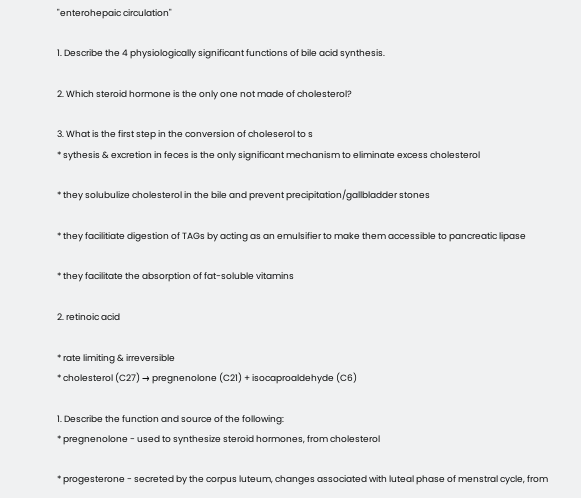"enterohepaic circulation"

1. Describe the 4 physiologically significant functions of bile acid synthesis.

2. Which steroid hormone is the only one not made of cholesterol?

3. What is the first step in the conversion of choleserol to s
* sythesis & excretion in feces is the only significant mechanism to eliminate excess cholesterol

* they solubulize cholesterol in the bile and prevent precipitation/gallbladder stones

* they facilitiate digestion of TAGs by acting as an emulsifier to make them accessible to pancreatic lipase

* they facilitate the absorption of fat-soluble vitamins

2. retinoic acid

* rate limiting & irreversible
* cholesterol (C27) → pregnenolone (C21) + isocaproaldehyde (C6)

1. Describe the function and source of the following:
* pregnenolone - used to synthesize steroid hormones, from cholesterol

* progesterone - secreted by the corpus luteum, changes associated with luteal phase of menstral cycle, from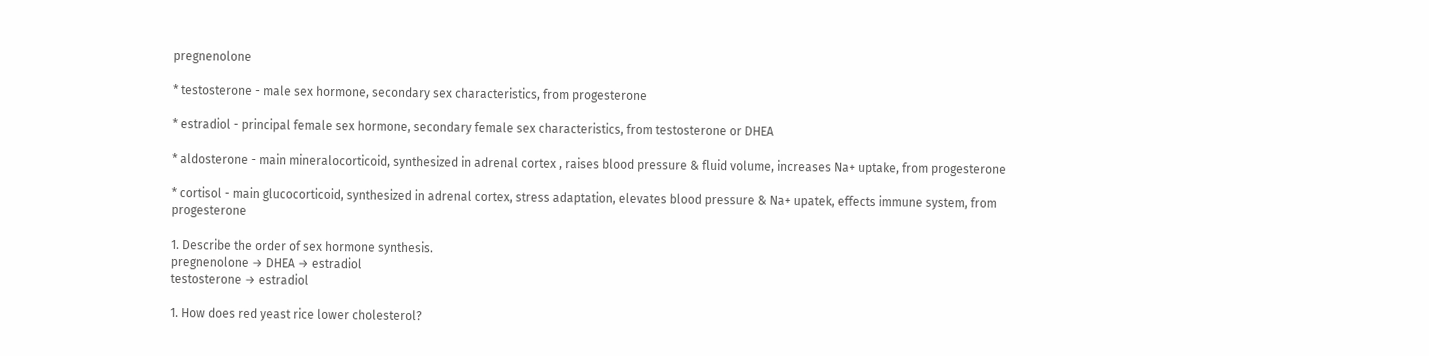pregnenolone

* testosterone - male sex hormone, secondary sex characteristics, from progesterone

* estradiol - principal female sex hormone, secondary female sex characteristics, from testosterone or DHEA

* aldosterone - main mineralocorticoid, synthesized in adrenal cortex , raises blood pressure & fluid volume, increases Na+ uptake, from progesterone

* cortisol - main glucocorticoid, synthesized in adrenal cortex, stress adaptation, elevates blood pressure & Na+ upatek, effects immune system, from progesterone

1. Describe the order of sex hormone synthesis.
pregnenolone → DHEA → estradiol
testosterone → estradiol

1. How does red yeast rice lower cholesterol?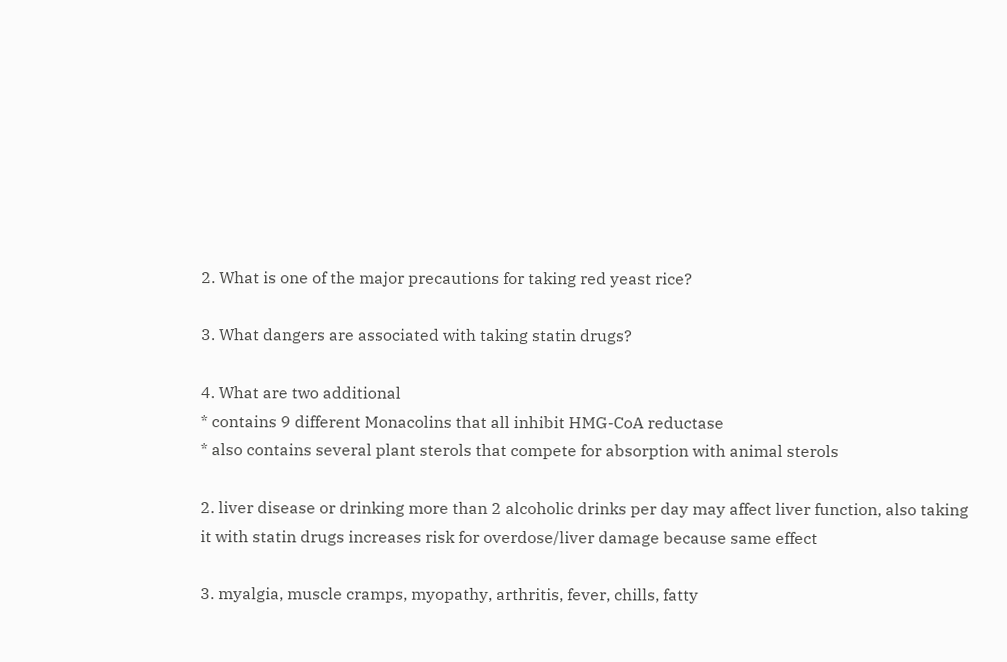2. What is one of the major precautions for taking red yeast rice?

3. What dangers are associated with taking statin drugs?

4. What are two additional
* contains 9 different Monacolins that all inhibit HMG-CoA reductase
* also contains several plant sterols that compete for absorption with animal sterols

2. liver disease or drinking more than 2 alcoholic drinks per day may affect liver function, also taking it with statin drugs increases risk for overdose/liver damage because same effect

3. myalgia, muscle cramps, myopathy, arthritis, fever, chills, fatty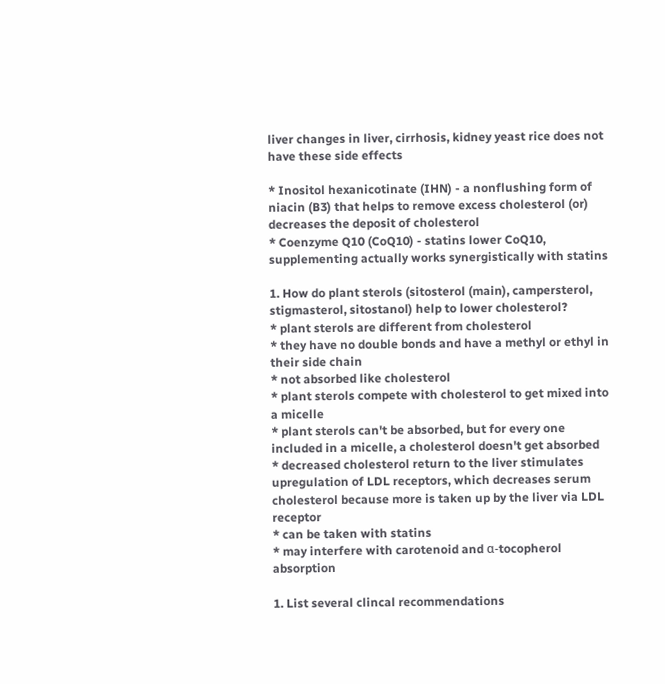liver changes in liver, cirrhosis, kidney yeast rice does not have these side effects

* Inositol hexanicotinate (IHN) - a nonflushing form of niacin (B3) that helps to remove excess cholesterol (or) decreases the deposit of cholesterol
* Coenzyme Q10 (CoQ10) - statins lower CoQ10, supplementing actually works synergistically with statins

1. How do plant sterols (sitosterol (main), campersterol, stigmasterol, sitostanol) help to lower cholesterol?
* plant sterols are different from cholesterol
* they have no double bonds and have a methyl or ethyl in their side chain
* not absorbed like cholesterol
* plant sterols compete with cholesterol to get mixed into a micelle
* plant sterols can't be absorbed, but for every one included in a micelle, a cholesterol doesn't get absorbed
* decreased cholesterol return to the liver stimulates upregulation of LDL receptors, which decreases serum cholesterol because more is taken up by the liver via LDL receptor
* can be taken with statins
* may interfere with carotenoid and α-tocopherol absorption

1. List several clincal recommendations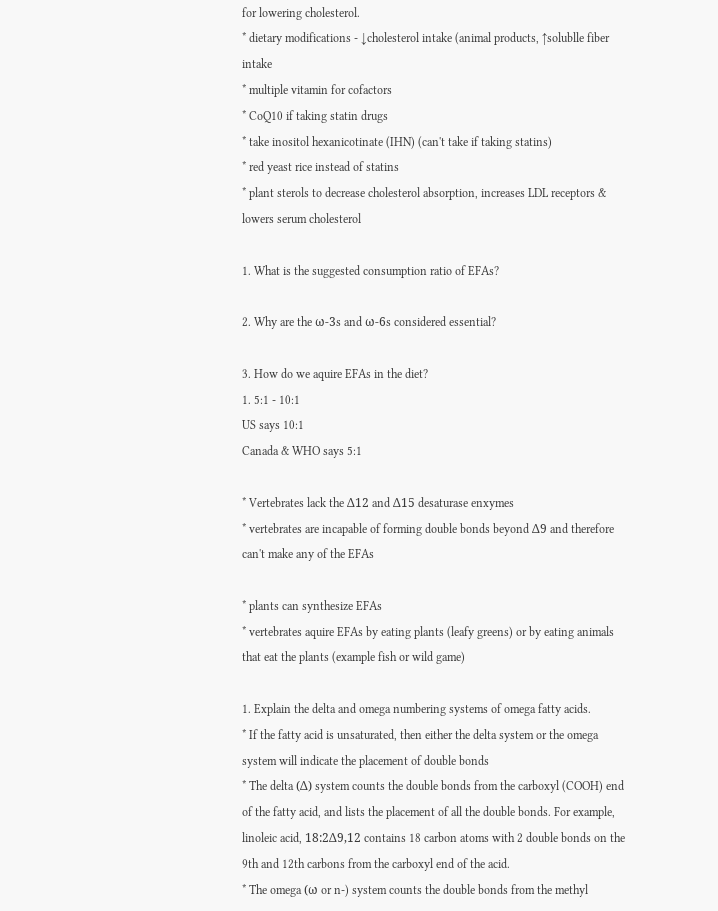for lowering cholesterol.
* dietary modifications - ↓cholesterol intake (animal products, ↑solublle fiber intake
* multiple vitamin for cofactors
* CoQ10 if taking statin drugs
* take inositol hexanicotinate (IHN) (can't take if taking statins)
* red yeast rice instead of statins
* plant sterols to decrease cholesterol absorption, increases LDL receptors & lowers serum cholesterol

1. What is the suggested consumption ratio of EFAs?

2. Why are the ω-3s and ω-6s considered essential?

3. How do we aquire EFAs in the diet?
1. 5:1 - 10:1
US says 10:1
Canada & WHO says 5:1

* Vertebrates lack the Δ12 and Δ15 desaturase enxymes
* vertebrates are incapable of forming double bonds beyond Δ9 and therefore can't make any of the EFAs

* plants can synthesize EFAs
* vertebrates aquire EFAs by eating plants (leafy greens) or by eating animals that eat the plants (example fish or wild game)

1. Explain the delta and omega numbering systems of omega fatty acids.
* If the fatty acid is unsaturated, then either the delta system or the omega system will indicate the placement of double bonds
* The delta (Δ) system counts the double bonds from the carboxyl (COOH) end of the fatty acid, and lists the placement of all the double bonds. For example, linoleic acid, 18:2Δ9,12 contains 18 carbon atoms with 2 double bonds on the 9th and 12th carbons from the carboxyl end of the acid.
* The omega (ω or n-) system counts the double bonds from the methyl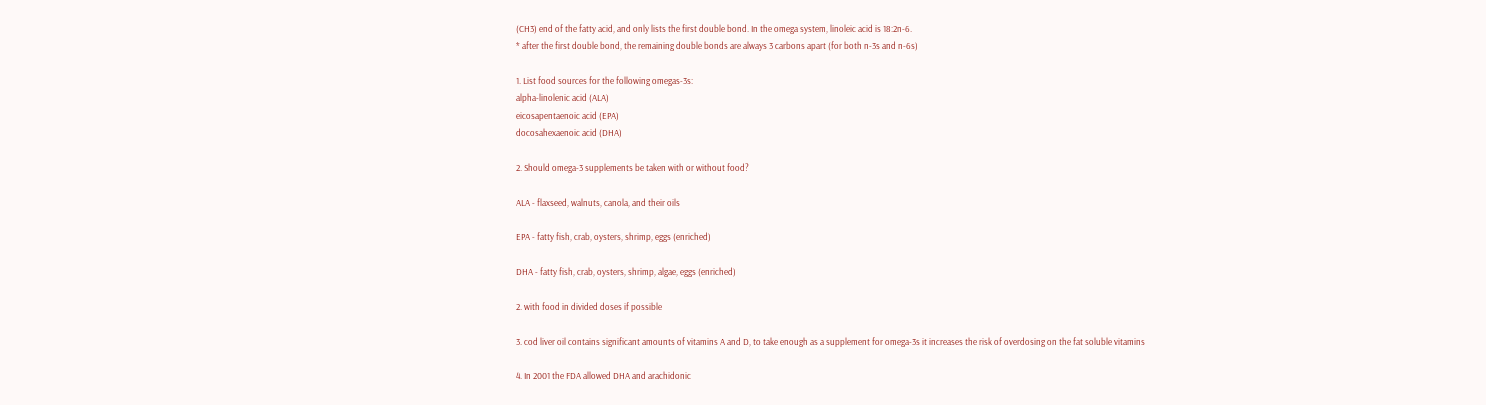(CH3) end of the fatty acid, and only lists the first double bond. In the omega system, linoleic acid is 18:2n-6.
* after the first double bond, the remaining double bonds are always 3 carbons apart (for both n-3s and n-6s)

1. List food sources for the following omegas-3s:
alpha-linolenic acid (ALA)
eicosapentaenoic acid (EPA)
docosahexaenoic acid (DHA)

2. Should omega-3 supplements be taken with or without food?

ALA - flaxseed, walnuts, canola, and their oils

EPA - fatty fish, crab, oysters, shrimp, eggs (enriched)

DHA - fatty fish, crab, oysters, shrimp, algae, eggs (enriched)

2. with food in divided doses if possible

3. cod liver oil contains significant amounts of vitamins A and D, to take enough as a supplement for omega-3s it increases the risk of overdosing on the fat soluble vitamins

4. In 2001 the FDA allowed DHA and arachidonic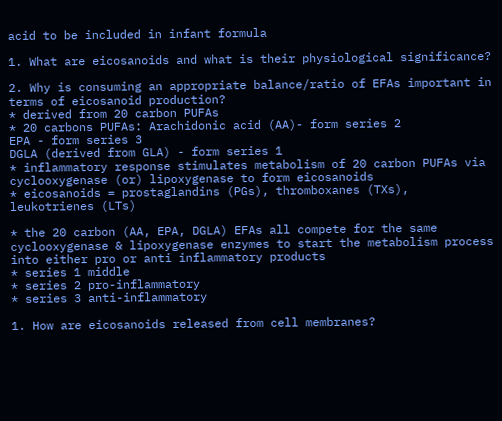acid to be included in infant formula

1. What are eicosanoids and what is their physiological significance?

2. Why is consuming an appropriate balance/ratio of EFAs important in terms of eicosanoid production?
* derived from 20 carbon PUFAs
* 20 carbons PUFAs: Arachidonic acid (AA)- form series 2
EPA - form series 3
DGLA (derived from GLA) - form series 1
* inflammatory response stimulates metabolism of 20 carbon PUFAs via cyclooxygenase (or) lipoxygenase to form eicosanoids
* eicosanoids = prostaglandins (PGs), thromboxanes (TXs), leukotrienes (LTs)

* the 20 carbon (AA, EPA, DGLA) EFAs all compete for the same cyclooxygenase & lipoxygenase enzymes to start the metabolism process into either pro or anti inflammatory products
* series 1 middle
* series 2 pro-inflammatory
* series 3 anti-inflammatory

1. How are eicosanoids released from cell membranes?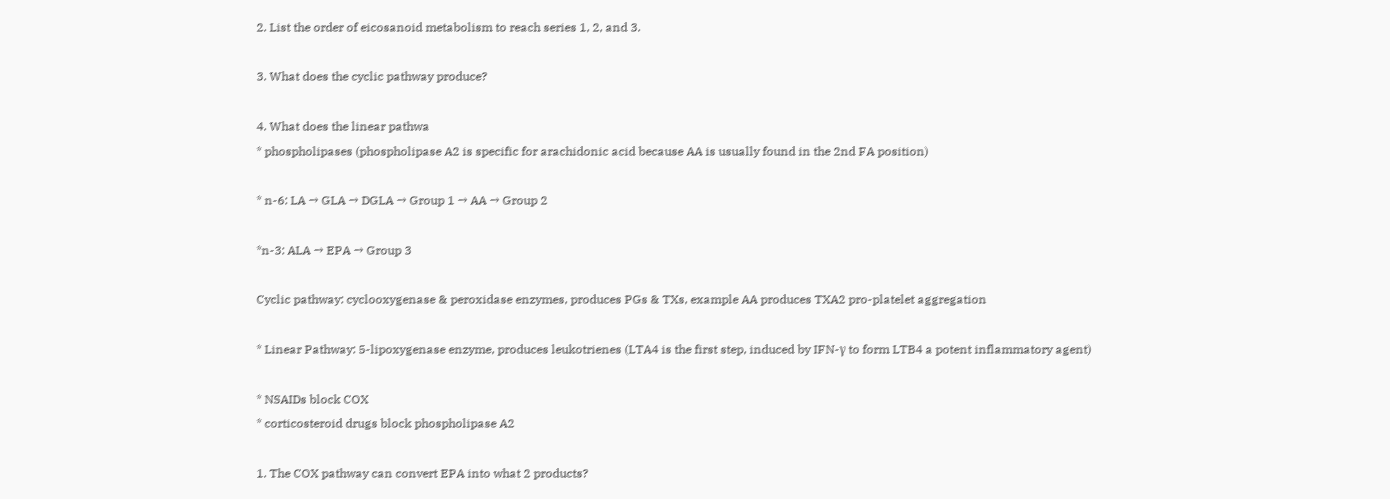2. List the order of eicosanoid metabolism to reach series 1, 2, and 3.

3. What does the cyclic pathway produce?

4. What does the linear pathwa
* phospholipases (phospholipase A2 is specific for arachidonic acid because AA is usually found in the 2nd FA position)

* n-6: LA → GLA → DGLA → Group 1 → AA → Group 2

*n-3: ALA → EPA → Group 3

Cyclic pathway: cyclooxygenase & peroxidase enzymes, produces PGs & TXs, example AA produces TXA2 pro-platelet aggregation

* Linear Pathway: 5-lipoxygenase enzyme, produces leukotrienes (LTA4 is the first step, induced by IFN-γ to form LTB4 a potent inflammatory agent)

* NSAIDs block COX
* corticosteroid drugs block phospholipase A2

1. The COX pathway can convert EPA into what 2 products?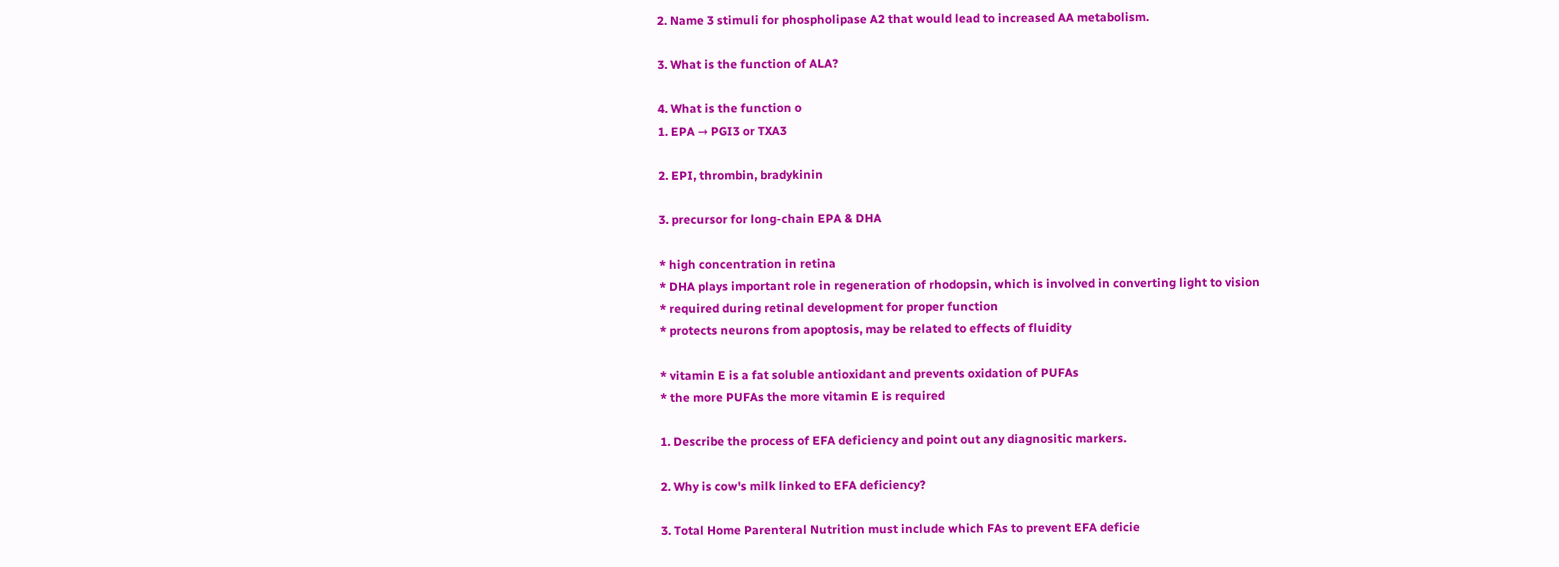2. Name 3 stimuli for phospholipase A2 that would lead to increased AA metabolism.

3. What is the function of ALA?

4. What is the function o
1. EPA → PGI3 or TXA3

2. EPI, thrombin, bradykinin

3. precursor for long-chain EPA & DHA

* high concentration in retina
* DHA plays important role in regeneration of rhodopsin, which is involved in converting light to vision
* required during retinal development for proper function
* protects neurons from apoptosis, may be related to effects of fluidity

* vitamin E is a fat soluble antioxidant and prevents oxidation of PUFAs
* the more PUFAs the more vitamin E is required

1. Describe the process of EFA deficiency and point out any diagnositic markers.

2. Why is cow's milk linked to EFA deficiency?

3. Total Home Parenteral Nutrition must include which FAs to prevent EFA deficie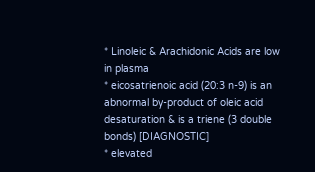* Linoleic & Arachidonic Acids are low in plasma
* eicosatrienoic acid (20:3 n-9) is an abnormal by-product of oleic acid desaturation & is a triene (3 double bonds) [DIAGNOSTIC]
* elevated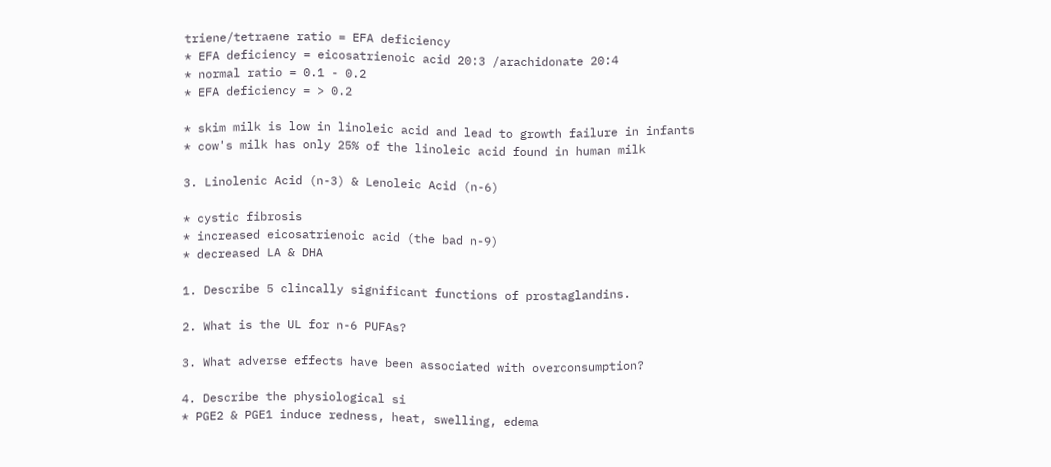triene/tetraene ratio = EFA deficiency
* EFA deficiency = eicosatrienoic acid 20:3 /arachidonate 20:4
* normal ratio = 0.1 - 0.2
* EFA deficiency = > 0.2

* skim milk is low in linoleic acid and lead to growth failure in infants
* cow's milk has only 25% of the linoleic acid found in human milk

3. Linolenic Acid (n-3) & Lenoleic Acid (n-6)

* cystic fibrosis
* increased eicosatrienoic acid (the bad n-9)
* decreased LA & DHA

1. Describe 5 clincally significant functions of prostaglandins.

2. What is the UL for n-6 PUFAs?

3. What adverse effects have been associated with overconsumption?

4. Describe the physiological si
* PGE2 & PGE1 induce redness, heat, swelling, edema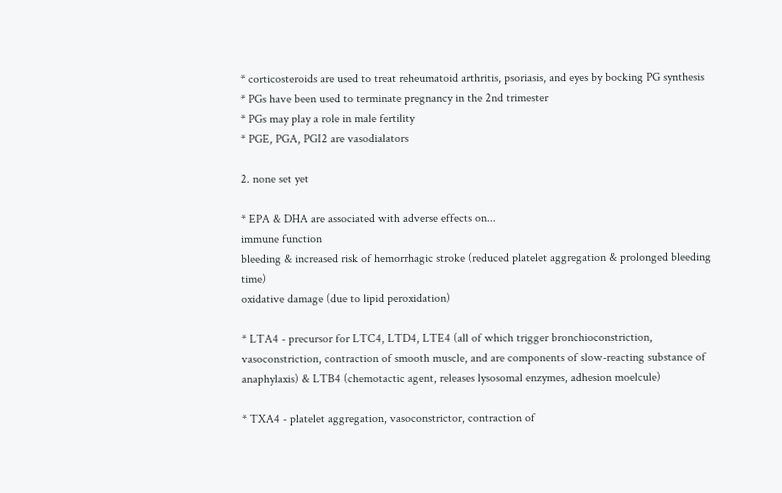* corticosteroids are used to treat reheumatoid arthritis, psoriasis, and eyes by bocking PG synthesis
* PGs have been used to terminate pregnancy in the 2nd trimester
* PGs may play a role in male fertility
* PGE, PGA, PGI2 are vasodialators

2. none set yet

* EPA & DHA are associated with adverse effects on...
immune function
bleeding & increased risk of hemorrhagic stroke (reduced platelet aggregation & prolonged bleeding time)
oxidative damage (due to lipid peroxidation)

* LTA4 - precursor for LTC4, LTD4, LTE4 (all of which trigger bronchioconstriction, vasoconstriction, contraction of smooth muscle, and are components of slow-reacting substance of anaphylaxis) & LTB4 (chemotactic agent, releases lysosomal enzymes, adhesion moelcule)

* TXA4 - platelet aggregation, vasoconstrictor, contraction of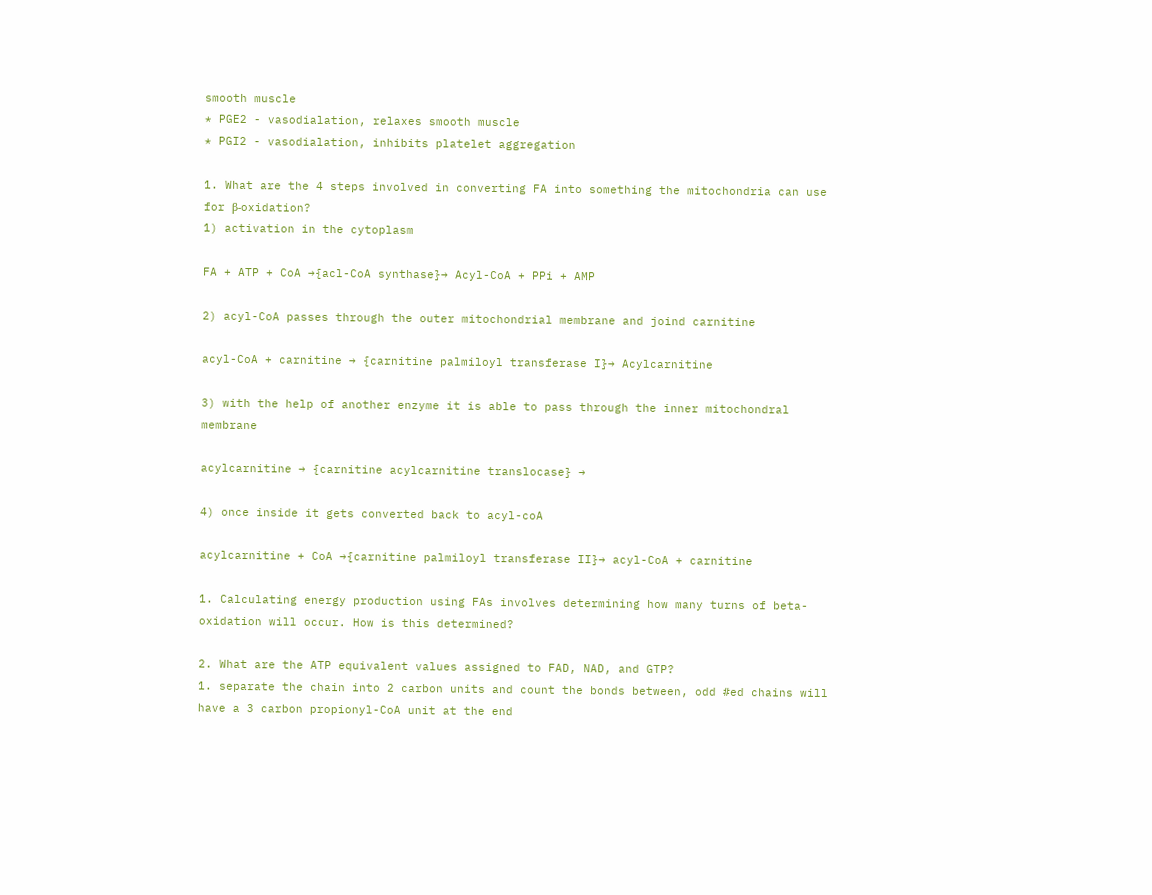smooth muscle
* PGE2 - vasodialation, relaxes smooth muscle
* PGI2 - vasodialation, inhibits platelet aggregation

1. What are the 4 steps involved in converting FA into something the mitochondria can use for β-oxidation?
1) activation in the cytoplasm

FA + ATP + CoA →{acl-CoA synthase}→ Acyl-CoA + PPi + AMP

2) acyl-CoA passes through the outer mitochondrial membrane and joind carnitine

acyl-CoA + carnitine → {carnitine palmiloyl transferase I}→ Acylcarnitine

3) with the help of another enzyme it is able to pass through the inner mitochondral membrane

acylcarnitine → {carnitine acylcarnitine translocase} →

4) once inside it gets converted back to acyl-coA

acylcarnitine + CoA →{carnitine palmiloyl transferase II}→ acyl-CoA + carnitine

1. Calculating energy production using FAs involves determining how many turns of beta-oxidation will occur. How is this determined?

2. What are the ATP equivalent values assigned to FAD, NAD, and GTP?
1. separate the chain into 2 carbon units and count the bonds between, odd #ed chains will have a 3 carbon propionyl-CoA unit at the end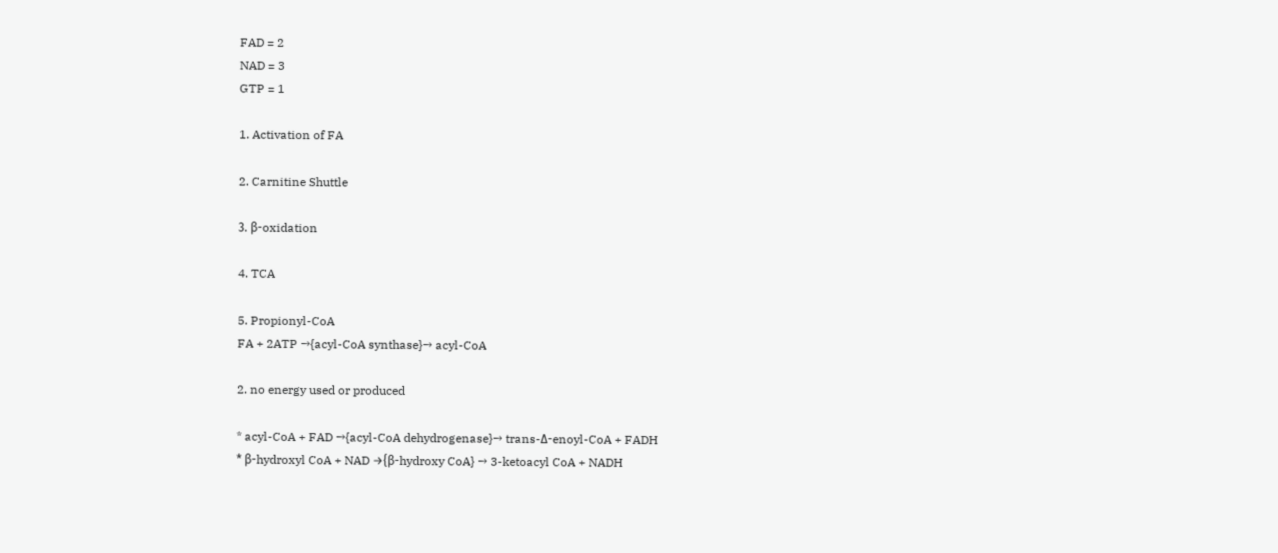FAD = 2
NAD = 3
GTP = 1

1. Activation of FA

2. Carnitine Shuttle

3. β-oxidation

4. TCA

5. Propionyl-CoA
FA + 2ATP →{acyl-CoA synthase}→ acyl-CoA

2. no energy used or produced

* acyl-CoA + FAD →{acyl-CoA dehydrogenase}→ trans-Δ-enoyl-CoA + FADH
* β-hydroxyl CoA + NAD →{β-hydroxy CoA} → 3-ketoacyl CoA + NADH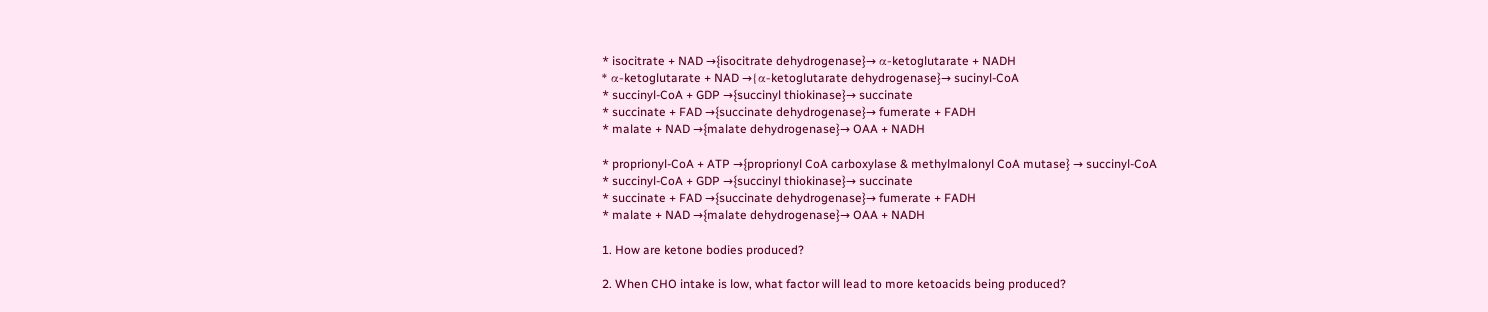* isocitrate + NAD →{isocitrate dehydrogenase}→ α-ketoglutarate + NADH
* α-ketoglutarate + NAD →{α-ketoglutarate dehydrogenase}→ sucinyl-CoA
* succinyl-CoA + GDP →{succinyl thiokinase}→ succinate
* succinate + FAD →{succinate dehydrogenase}→ fumerate + FADH
* malate + NAD →{malate dehydrogenase}→ OAA + NADH

* proprionyl-CoA + ATP →{proprionyl CoA carboxylase & methylmalonyl CoA mutase} → succinyl-CoA
* succinyl-CoA + GDP →{succinyl thiokinase}→ succinate
* succinate + FAD →{succinate dehydrogenase}→ fumerate + FADH
* malate + NAD →{malate dehydrogenase}→ OAA + NADH

1. How are ketone bodies produced?

2. When CHO intake is low, what factor will lead to more ketoacids being produced?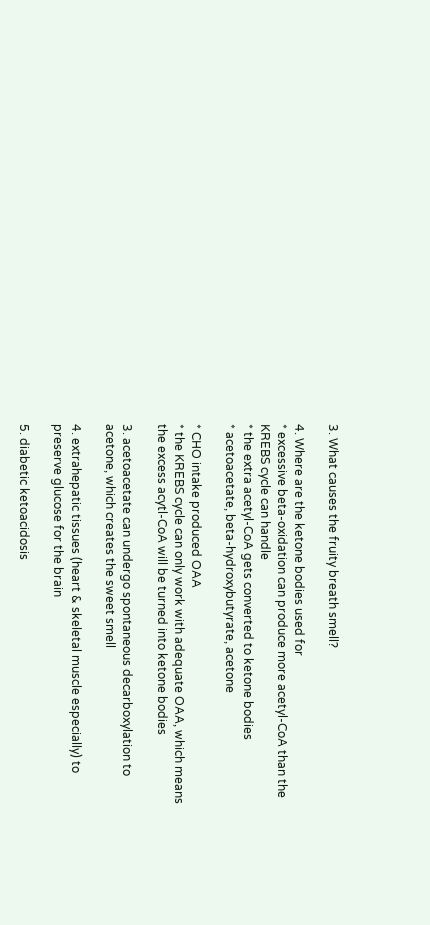3. What causes the fruity breath smell?

4. Where are the ketone bodies used for
* excessive beta-oxidation can produce more acetyl-CoA than the KREBS cycle can handle
* the extra acetyl-CoA gets converted to ketone bodies
* acetoacetate, beta-hydroxybutyrate, acetone

* CHO intake produced OAA
* the KREBS cycle can only work with adequate OAA, which means the excess acytl-CoA will be turned into ketone bodies

3. acetoacetate can undergo spontaneous decarboxylation to acetone, which creates the sweet smell

4. extrahepatic tissues (heart & skeletal muscle especially) to preserve glucose for the brain

5. diabetic ketoacidosis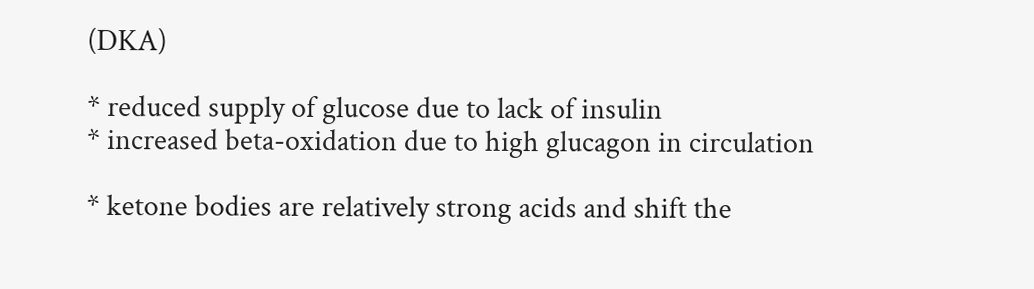(DKA)

* reduced supply of glucose due to lack of insulin
* increased beta-oxidation due to high glucagon in circulation

* ketone bodies are relatively strong acids and shift the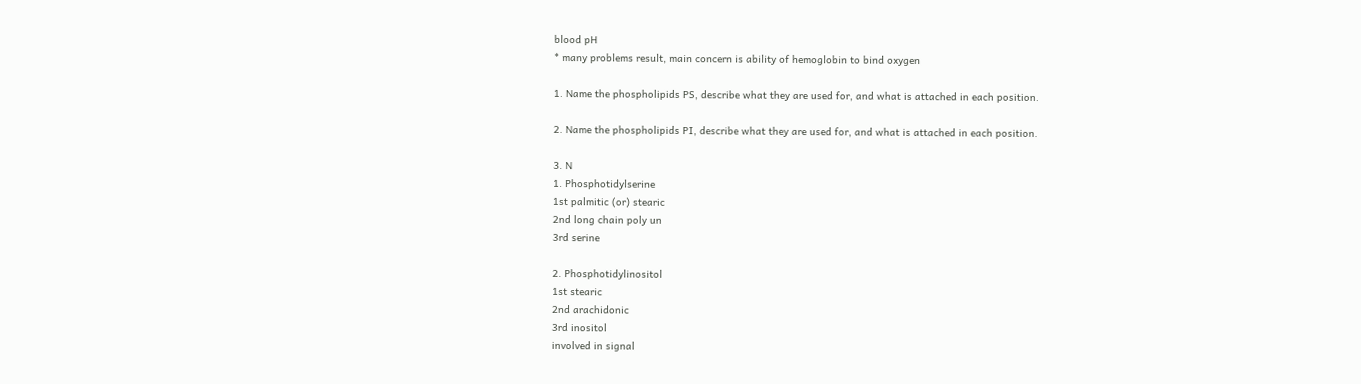blood pH
* many problems result, main concern is ability of hemoglobin to bind oxygen

1. Name the phospholipids PS, describe what they are used for, and what is attached in each position.

2. Name the phospholipids PI, describe what they are used for, and what is attached in each position.

3. N
1. Phosphotidylserine
1st palmitic (or) stearic
2nd long chain poly un
3rd serine

2. Phosphotidylinositol
1st stearic
2nd arachidonic
3rd inositol
involved in signal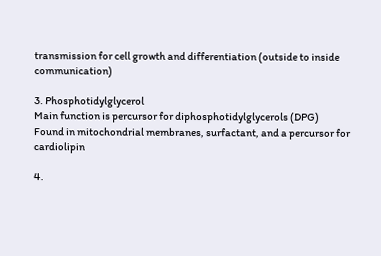transmission for cell growth and differentiation (outside to inside communication)

3. Phosphotidylglycerol
Main function is percursor for diphosphotidylglycerols (DPG)
Found in mitochondrial membranes, surfactant, and a percursor for cardiolipin

4.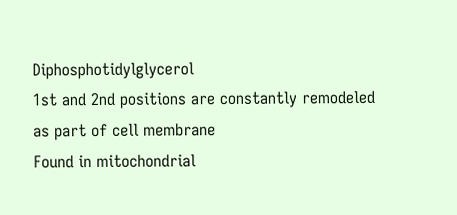Diphosphotidylglycerol
1st and 2nd positions are constantly remodeled as part of cell membrane
Found in mitochondrial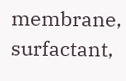membrane, surfactant,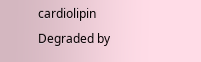cardiolipin
Degraded by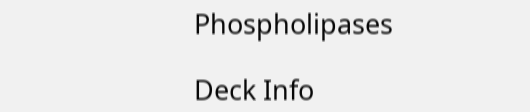Phospholipases

Deck Info